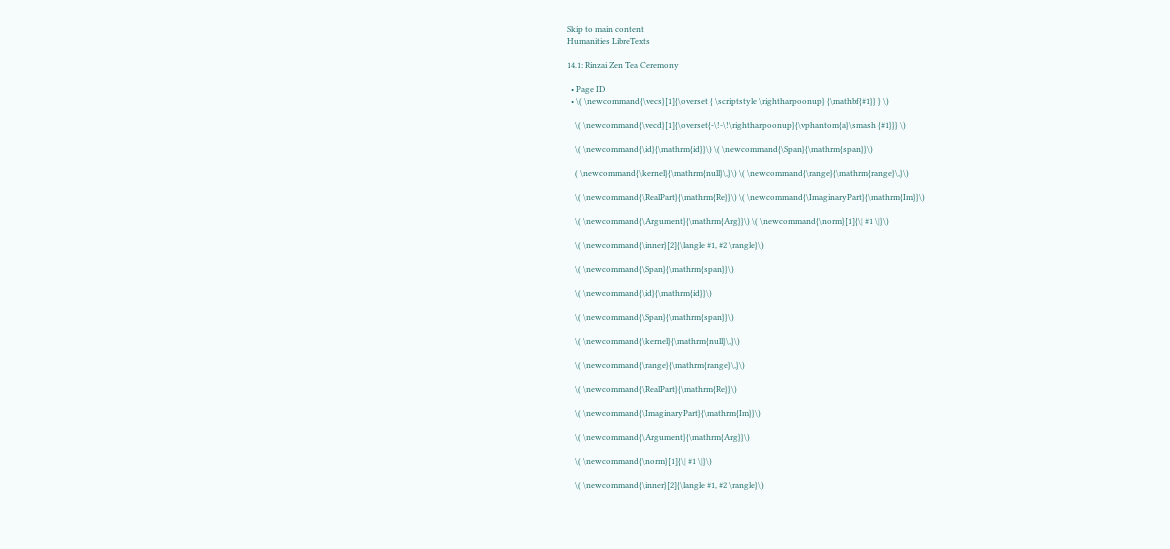Skip to main content
Humanities LibreTexts

14.1: Rinzai Zen Tea Ceremony

  • Page ID
  • \( \newcommand{\vecs}[1]{\overset { \scriptstyle \rightharpoonup} {\mathbf{#1}} } \)

    \( \newcommand{\vecd}[1]{\overset{-\!-\!\rightharpoonup}{\vphantom{a}\smash {#1}}} \)

    \( \newcommand{\id}{\mathrm{id}}\) \( \newcommand{\Span}{\mathrm{span}}\)

    ( \newcommand{\kernel}{\mathrm{null}\,}\) \( \newcommand{\range}{\mathrm{range}\,}\)

    \( \newcommand{\RealPart}{\mathrm{Re}}\) \( \newcommand{\ImaginaryPart}{\mathrm{Im}}\)

    \( \newcommand{\Argument}{\mathrm{Arg}}\) \( \newcommand{\norm}[1]{\| #1 \|}\)

    \( \newcommand{\inner}[2]{\langle #1, #2 \rangle}\)

    \( \newcommand{\Span}{\mathrm{span}}\)

    \( \newcommand{\id}{\mathrm{id}}\)

    \( \newcommand{\Span}{\mathrm{span}}\)

    \( \newcommand{\kernel}{\mathrm{null}\,}\)

    \( \newcommand{\range}{\mathrm{range}\,}\)

    \( \newcommand{\RealPart}{\mathrm{Re}}\)

    \( \newcommand{\ImaginaryPart}{\mathrm{Im}}\)

    \( \newcommand{\Argument}{\mathrm{Arg}}\)

    \( \newcommand{\norm}[1]{\| #1 \|}\)

    \( \newcommand{\inner}[2]{\langle #1, #2 \rangle}\)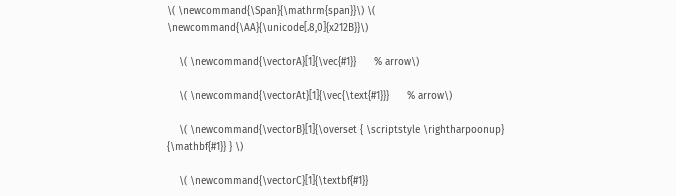\( \newcommand{\Span}{\mathrm{span}}\) \( \newcommand{\AA}{\unicode[.8,0]{x212B}}\)

    \( \newcommand{\vectorA}[1]{\vec{#1}}      % arrow\)

    \( \newcommand{\vectorAt}[1]{\vec{\text{#1}}}      % arrow\)

    \( \newcommand{\vectorB}[1]{\overset { \scriptstyle \rightharpoonup} {\mathbf{#1}} } \)

    \( \newcommand{\vectorC}[1]{\textbf{#1}}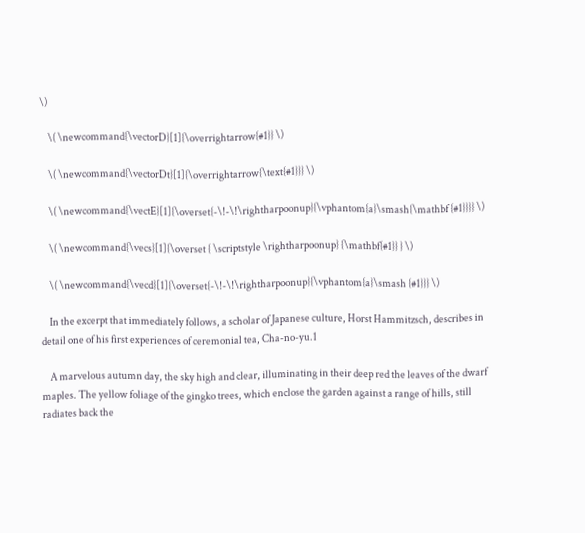\)

    \( \newcommand{\vectorD}[1]{\overrightarrow{#1}} \)

    \( \newcommand{\vectorDt}[1]{\overrightarrow{\text{#1}}} \)

    \( \newcommand{\vectE}[1]{\overset{-\!-\!\rightharpoonup}{\vphantom{a}\smash{\mathbf {#1}}}} \)

    \( \newcommand{\vecs}[1]{\overset { \scriptstyle \rightharpoonup} {\mathbf{#1}} } \)

    \( \newcommand{\vecd}[1]{\overset{-\!-\!\rightharpoonup}{\vphantom{a}\smash {#1}}} \)

    In the excerpt that immediately follows, a scholar of Japanese culture, Horst Hammitzsch, describes in detail one of his first experiences of ceremonial tea, Cha-no-yu.1

    A marvelous autumn day, the sky high and clear, illuminating in their deep red the leaves of the dwarf maples. The yellow foliage of the gingko trees, which enclose the garden against a range of hills, still radiates back the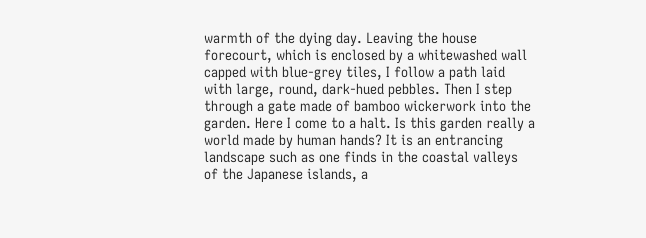warmth of the dying day. Leaving the house forecourt, which is enclosed by a whitewashed wall capped with blue-grey tiles, I follow a path laid with large, round, dark-hued pebbles. Then I step through a gate made of bamboo wickerwork into the garden. Here I come to a halt. Is this garden really a world made by human hands? It is an entrancing landscape such as one finds in the coastal valleys of the Japanese islands, a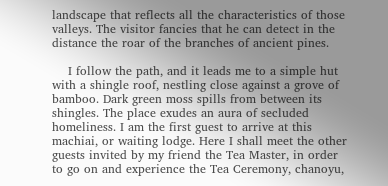landscape that reflects all the characteristics of those valleys. The visitor fancies that he can detect in the distance the roar of the branches of ancient pines.

    I follow the path, and it leads me to a simple hut with a shingle roof, nestling close against a grove of bamboo. Dark green moss spills from between its shingles. The place exudes an aura of secluded homeliness. I am the first guest to arrive at this machiai, or waiting lodge. Here I shall meet the other guests invited by my friend the Tea Master, in order to go on and experience the Tea Ceremony, chanoyu,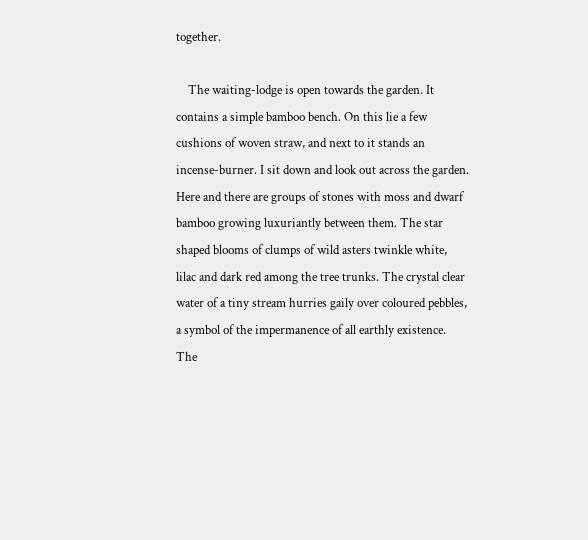together.

    The waiting-lodge is open towards the garden. It contains a simple bamboo bench. On this lie a few cushions of woven straw, and next to it stands an incense-burner. I sit down and look out across the garden. Here and there are groups of stones with moss and dwarf bamboo growing luxuriantly between them. The star shaped blooms of clumps of wild asters twinkle white, lilac and dark red among the tree trunks. The crystal clear water of a tiny stream hurries gaily over coloured pebbles, a symbol of the impermanence of all earthly existence. The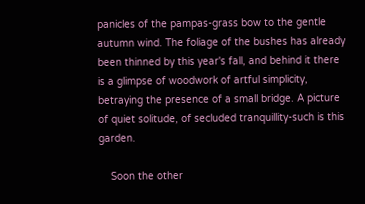panicles of the pampas-grass bow to the gentle autumn wind. The foliage of the bushes has already been thinned by this year's fall, and behind it there is a glimpse of woodwork of artful simplicity, betraying the presence of a small bridge. A picture of quiet solitude, of secluded tranquillity-such is this garden.

    Soon the other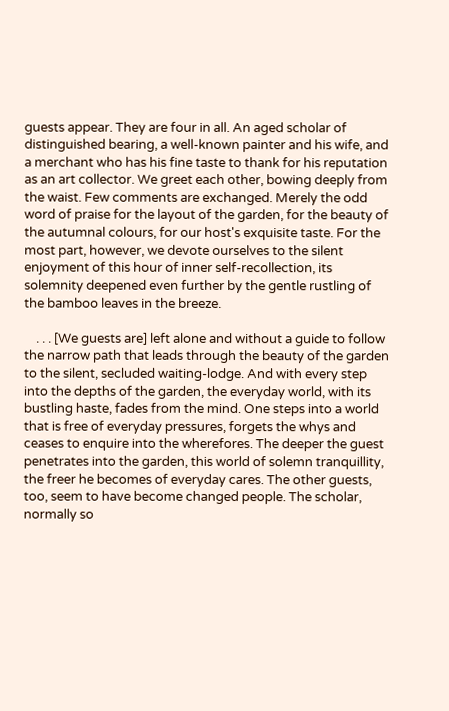guests appear. They are four in all. An aged scholar of distinguished bearing, a well-known painter and his wife, and a merchant who has his fine taste to thank for his reputation as an art collector. We greet each other, bowing deeply from the waist. Few comments are exchanged. Merely the odd word of praise for the layout of the garden, for the beauty of the autumnal colours, for our host's exquisite taste. For the most part, however, we devote ourselves to the silent enjoyment of this hour of inner self-recollection, its solemnity deepened even further by the gentle rustling of the bamboo leaves in the breeze.

    . . . [We guests are] left alone and without a guide to follow the narrow path that leads through the beauty of the garden to the silent, secluded waiting-lodge. And with every step into the depths of the garden, the everyday world, with its bustling haste, fades from the mind. One steps into a world that is free of everyday pressures, forgets the whys and ceases to enquire into the wherefores. The deeper the guest penetrates into the garden, this world of solemn tranquillity, the freer he becomes of everyday cares. The other guests, too, seem to have become changed people. The scholar, normally so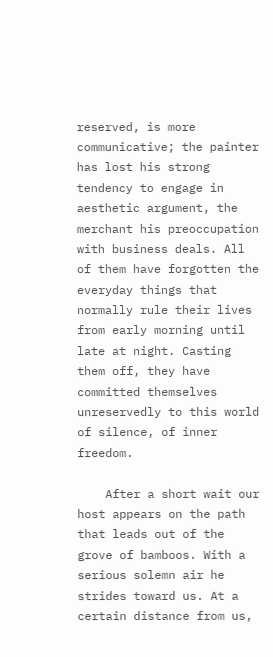reserved, is more communicative; the painter has lost his strong tendency to engage in aesthetic argument, the merchant his preoccupation with business deals. All of them have forgotten the everyday things that normally rule their lives from early morning until late at night. Casting them off, they have committed themselves unreservedly to this world of silence, of inner freedom.

    After a short wait our host appears on the path that leads out of the grove of bamboos. With a serious solemn air he strides toward us. At a certain distance from us,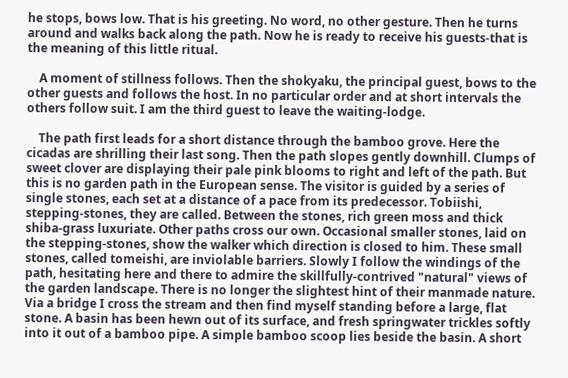he stops, bows low. That is his greeting. No word, no other gesture. Then he turns around and walks back along the path. Now he is ready to receive his guests-that is the meaning of this little ritual.

    A moment of stillness follows. Then the shokyaku, the principal guest, bows to the other guests and follows the host. In no particular order and at short intervals the others follow suit. I am the third guest to leave the waiting-lodge.

    The path first leads for a short distance through the bamboo grove. Here the cicadas are shrilling their last song. Then the path slopes gently downhill. Clumps of sweet clover are displaying their pale pink blooms to right and left of the path. But this is no garden path in the European sense. The visitor is guided by a series of single stones, each set at a distance of a pace from its predecessor. Tobiishi, stepping-stones, they are called. Between the stones, rich green moss and thick shiba-grass luxuriate. Other paths cross our own. Occasional smaller stones, laid on the stepping-stones, show the walker which direction is closed to him. These small stones, called tomeishi, are inviolable barriers. Slowly I follow the windings of the path, hesitating here and there to admire the skillfully-contrived "natural" views of the garden landscape. There is no longer the slightest hint of their manmade nature. Via a bridge I cross the stream and then find myself standing before a large, flat stone. A basin has been hewn out of its surface, and fresh springwater trickles softly into it out of a bamboo pipe. A simple bamboo scoop lies beside the basin. A short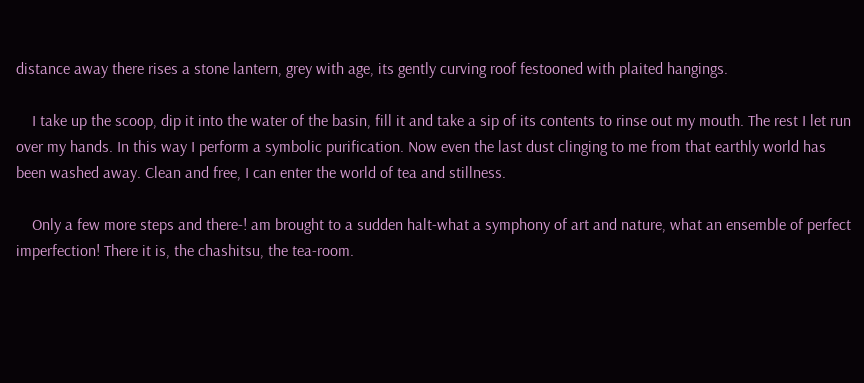distance away there rises a stone lantern, grey with age, its gently curving roof festooned with plaited hangings.

    I take up the scoop, dip it into the water of the basin, fill it and take a sip of its contents to rinse out my mouth. The rest I let run over my hands. In this way I perform a symbolic purification. Now even the last dust clinging to me from that earthly world has been washed away. Clean and free, I can enter the world of tea and stillness.

    Only a few more steps and there-! am brought to a sudden halt-what a symphony of art and nature, what an ensemble of perfect imperfection! There it is, the chashitsu, the tea-room.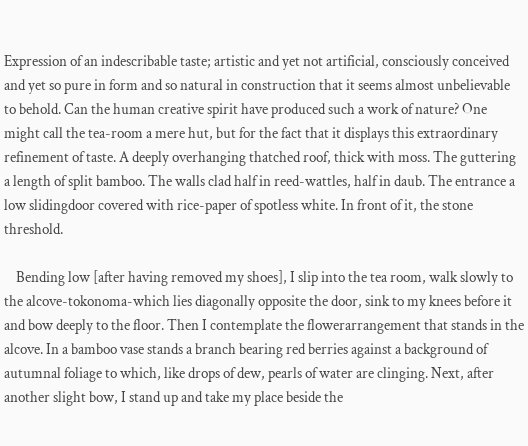Expression of an indescribable taste; artistic and yet not artificial, consciously conceived and yet so pure in form and so natural in construction that it seems almost unbelievable to behold. Can the human creative spirit have produced such a work of nature? One might call the tea-room a mere hut, but for the fact that it displays this extraordinary refinement of taste. A deeply overhanging thatched roof, thick with moss. The guttering a length of split bamboo. The walls clad half in reed-wattles, half in daub. The entrance a low slidingdoor covered with rice-paper of spotless white. In front of it, the stone threshold.

    Bending low [after having removed my shoes], I slip into the tea room, walk slowly to the alcove-tokonoma-which lies diagonally opposite the door, sink to my knees before it and bow deeply to the floor. Then I contemplate the flowerarrangement that stands in the alcove. In a bamboo vase stands a branch bearing red berries against a background of autumnal foliage to which, like drops of dew, pearls of water are clinging. Next, after another slight bow, I stand up and take my place beside the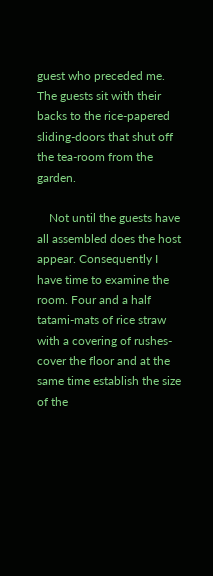guest who preceded me. The guests sit with their backs to the rice-papered sliding-doors that shut off the tea-room from the garden.

    Not until the guests have all assembled does the host appear. Consequently I have time to examine the room. Four and a half tatami-mats of rice straw with a covering of rushes-cover the floor and at the same time establish the size of the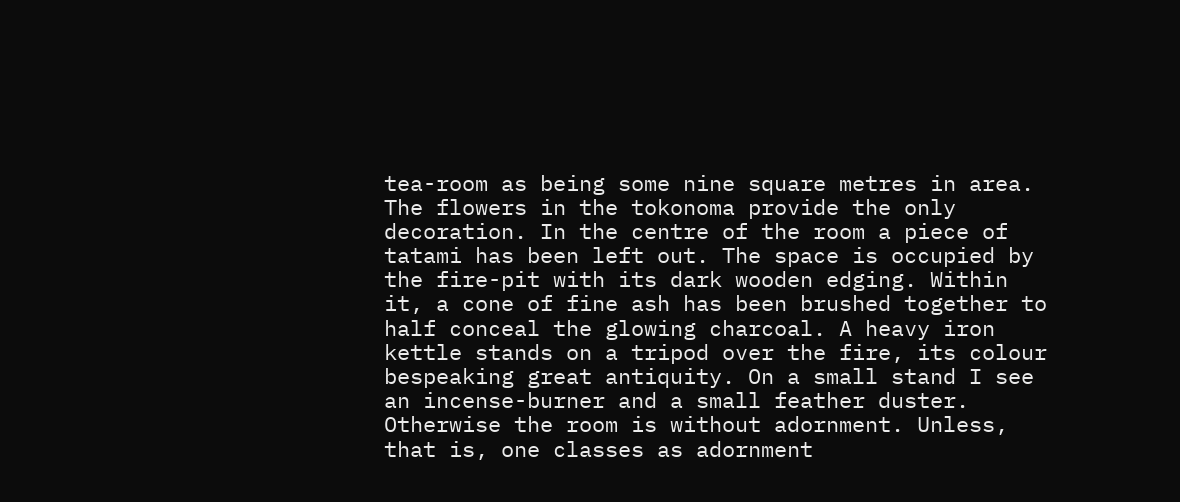tea-room as being some nine square metres in area. The flowers in the tokonoma provide the only decoration. In the centre of the room a piece of tatami has been left out. The space is occupied by the fire-pit with its dark wooden edging. Within it, a cone of fine ash has been brushed together to half conceal the glowing charcoal. A heavy iron kettle stands on a tripod over the fire, its colour bespeaking great antiquity. On a small stand I see an incense-burner and a small feather duster. Otherwise the room is without adornment. Unless, that is, one classes as adornment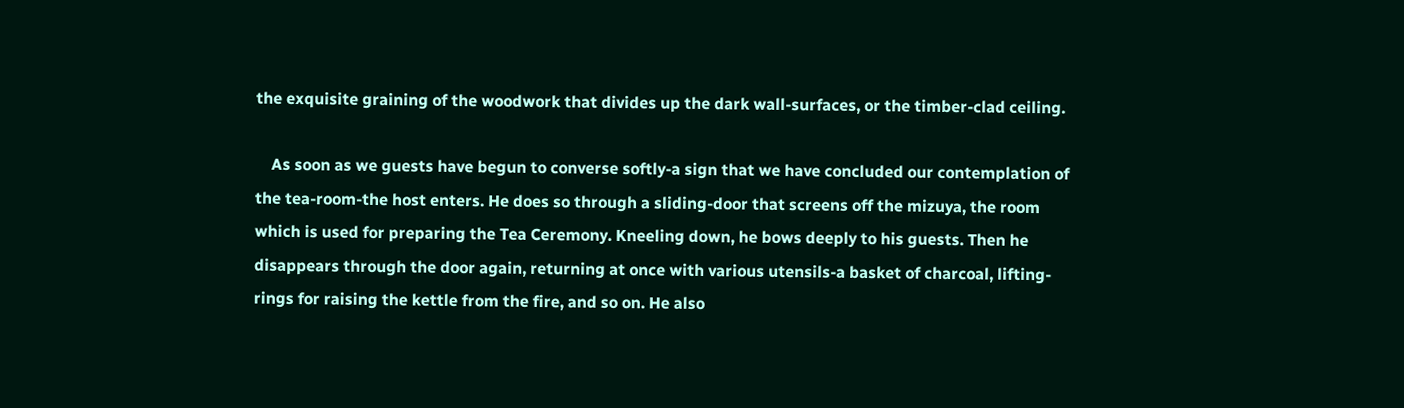the exquisite graining of the woodwork that divides up the dark wall-surfaces, or the timber-clad ceiling.

    As soon as we guests have begun to converse softly-a sign that we have concluded our contemplation of the tea-room-the host enters. He does so through a sliding-door that screens off the mizuya, the room which is used for preparing the Tea Ceremony. Kneeling down, he bows deeply to his guests. Then he disappears through the door again, returning at once with various utensils-a basket of charcoal, lifting-rings for raising the kettle from the fire, and so on. He also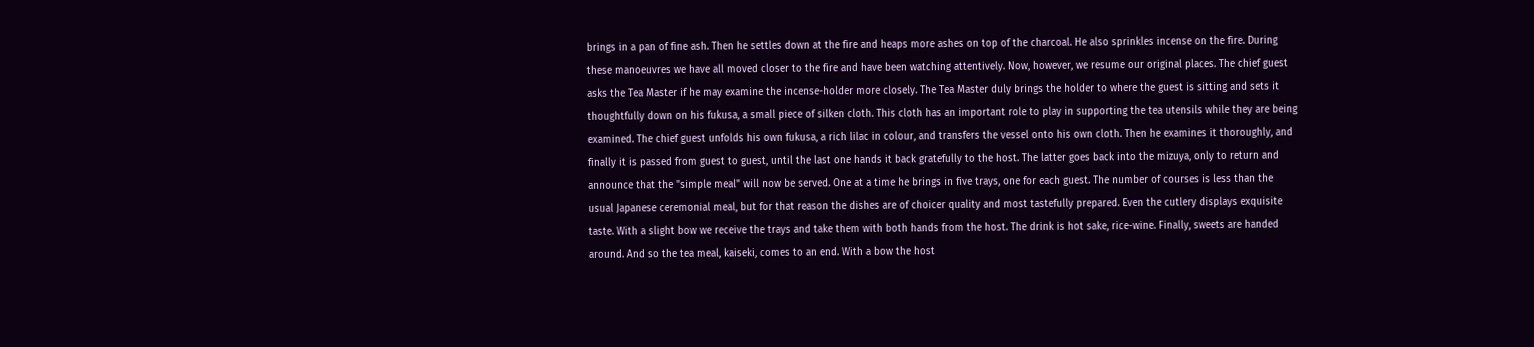brings in a pan of fine ash. Then he settles down at the fire and heaps more ashes on top of the charcoal. He also sprinkles incense on the fire. During these manoeuvres we have all moved closer to the fire and have been watching attentively. Now, however, we resume our original places. The chief guest asks the Tea Master if he may examine the incense-holder more closely. The Tea Master duly brings the holder to where the guest is sitting and sets it thoughtfully down on his fukusa, a small piece of silken cloth. This cloth has an important role to play in supporting the tea utensils while they are being examined. The chief guest unfolds his own fukusa, a rich lilac in colour, and transfers the vessel onto his own cloth. Then he examines it thoroughly, and finally it is passed from guest to guest, until the last one hands it back gratefully to the host. The latter goes back into the mizuya, only to return and announce that the "simple meal" will now be served. One at a time he brings in five trays, one for each guest. The number of courses is less than the usual Japanese ceremonial meal, but for that reason the dishes are of choicer quality and most tastefully prepared. Even the cutlery displays exquisite taste. With a slight bow we receive the trays and take them with both hands from the host. The drink is hot sake, rice-wine. Finally, sweets are handed around. And so the tea meal, kaiseki, comes to an end. With a bow the host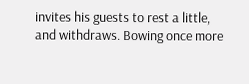invites his guests to rest a little, and withdraws. Bowing once more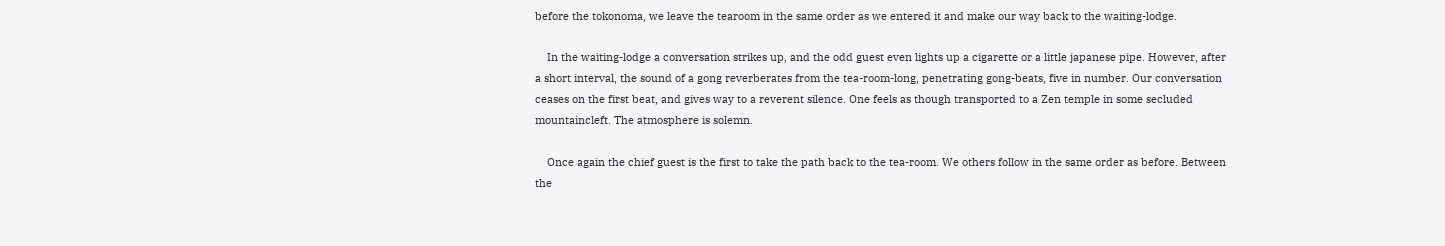before the tokonoma, we leave the tearoom in the same order as we entered it and make our way back to the waiting-lodge.

    In the waiting-lodge a conversation strikes up, and the odd guest even lights up a cigarette or a little japanese pipe. However, after a short interval, the sound of a gong reverberates from the tea-room-long, penetrating gong-beats, five in number. Our conversation ceases on the first beat, and gives way to a reverent silence. One feels as though transported to a Zen temple in some secluded mountaincleft. The atmosphere is solemn.

    Once again the chief guest is the first to take the path back to the tea-room. We others follow in the same order as before. Between the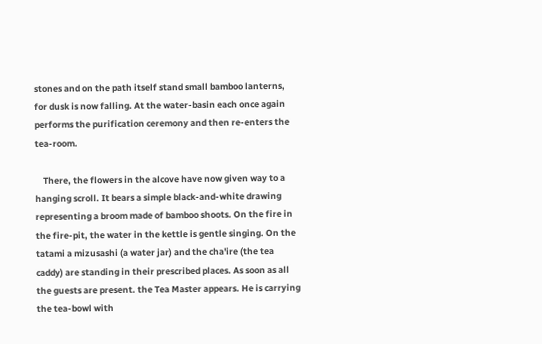stones and on the path itself stand small bamboo lanterns, for dusk is now falling. At the water-basin each once again performs the purification ceremony and then re-enters the tea-room.

    There, the flowers in the alcove have now given way to a hanging scroll. It bears a simple black-and-white drawing representing a broom made of bamboo shoots. On the fire in the fire-pit, the water in the kettle is gentle singing. On the tatami a mizusashi (a water jar) and the cha'ire (the tea caddy) are standing in their prescribed places. As soon as all the guests are present. the Tea Master appears. He is carrying the tea-bowl with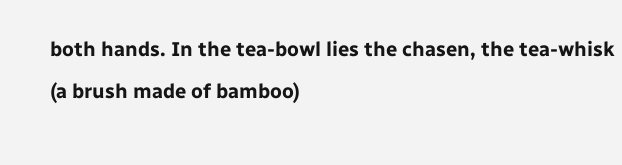both hands. In the tea-bowl lies the chasen, the tea-whisk (a brush made of bamboo)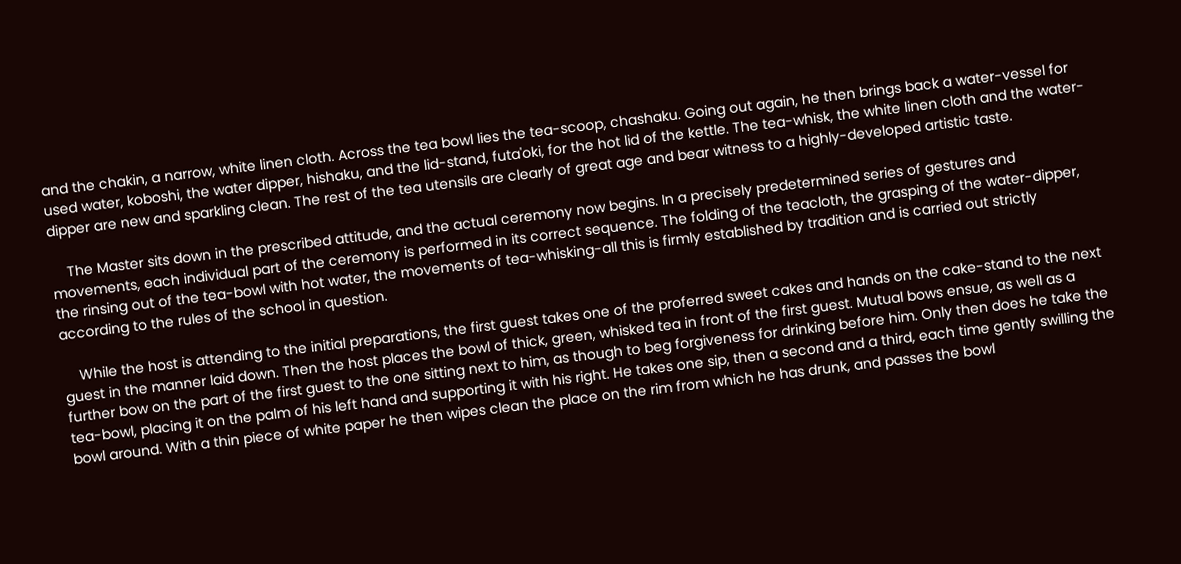and the chakin, a narrow, white linen cloth. Across the tea bowl lies the tea-scoop, chashaku. Going out again, he then brings back a water-vessel for used water, koboshi, the water dipper, hishaku, and the lid-stand, futa'oki, for the hot lid of the kettle. The tea-whisk, the white linen cloth and the water-dipper are new and sparkling clean. The rest of the tea utensils are clearly of great age and bear witness to a highly-developed artistic taste.

    The Master sits down in the prescribed attitude, and the actual ceremony now begins. In a precisely predetermined series of gestures and movements, each individual part of the ceremony is performed in its correct sequence. The folding of the teacloth, the grasping of the water-dipper, the rinsing out of the tea-bowl with hot water, the movements of tea-whisking-all this is firmly established by tradition and is carried out strictly according to the rules of the school in question.

    While the host is attending to the initial preparations, the first guest takes one of the proferred sweet cakes and hands on the cake-stand to the next guest in the manner laid down. Then the host places the bowl of thick, green, whisked tea in front of the first guest. Mutual bows ensue, as well as a further bow on the part of the first guest to the one sitting next to him, as though to beg forgiveness for drinking before him. Only then does he take the tea-bowl, placing it on the palm of his left hand and supporting it with his right. He takes one sip, then a second and a third, each time gently swilling the bowl around. With a thin piece of white paper he then wipes clean the place on the rim from which he has drunk, and passes the bowl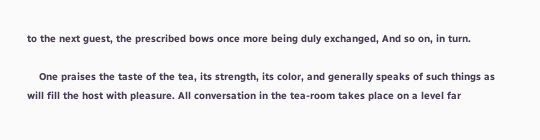to the next guest, the prescribed bows once more being duly exchanged, And so on, in turn.

    One praises the taste of the tea, its strength, its color, and generally speaks of such things as will fill the host with pleasure. All conversation in the tea-room takes place on a level far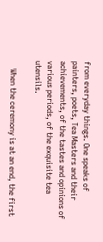from everyday things. One speaks of painters, poets, Tea Masters and their achievements, of the tastes and opinions of various periods, of the exquisite tea utensils.

    When the ceremony is at an end, the first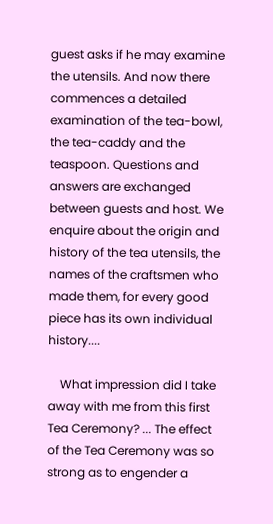guest asks if he may examine the utensils. And now there commences a detailed examination of the tea-bowl, the tea-caddy and the teaspoon. Questions and answers are exchanged between guests and host. We enquire about the origin and history of the tea utensils, the names of the craftsmen who made them, for every good piece has its own individual history....

    What impression did I take away with me from this first Tea Ceremony? ... The effect of the Tea Ceremony was so strong as to engender a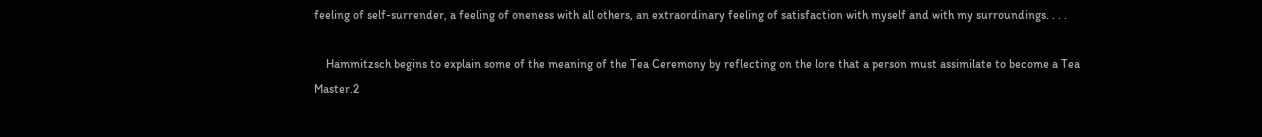feeling of self-surrender, a feeling of oneness with all others, an extraordinary feeling of satisfaction with myself and with my surroundings. . . .

    Hammitzsch begins to explain some of the meaning of the Tea Ceremony by reflecting on the lore that a person must assimilate to become a Tea Master.2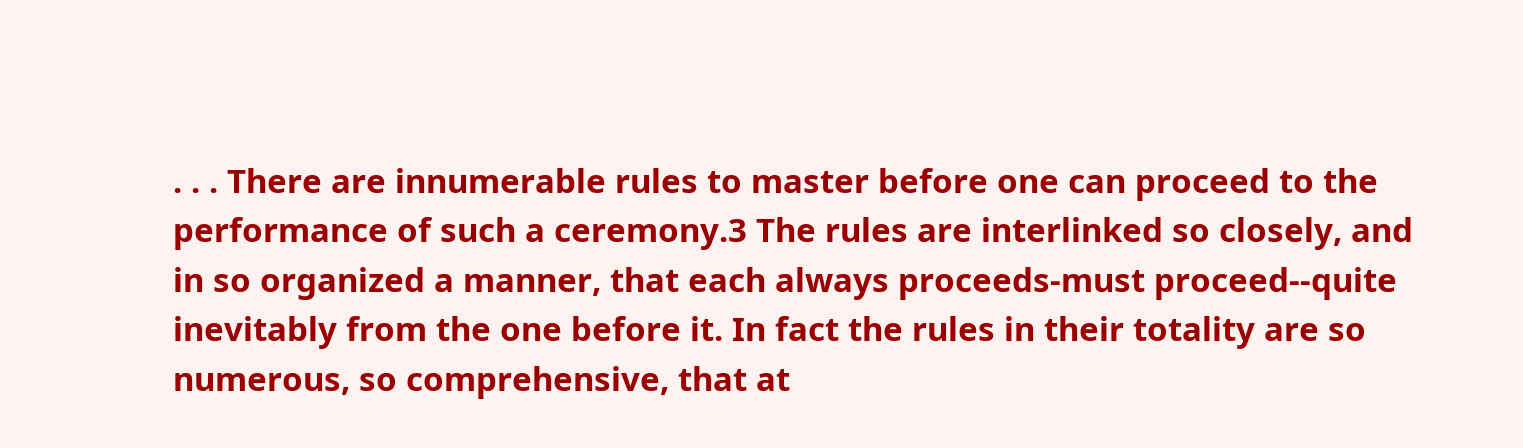. . . There are innumerable rules to master before one can proceed to the performance of such a ceremony.3 The rules are interlinked so closely, and in so organized a manner, that each always proceeds-must proceed--quite inevitably from the one before it. In fact the rules in their totality are so numerous, so comprehensive, that at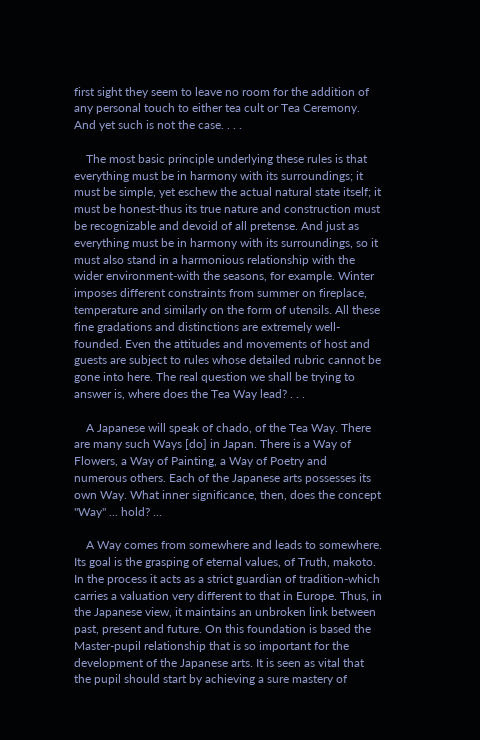first sight they seem to leave no room for the addition of any personal touch to either tea cult or Tea Ceremony. And yet such is not the case. . . .

    The most basic principle underlying these rules is that everything must be in harmony with its surroundings; it must be simple, yet eschew the actual natural state itself; it must be honest-thus its true nature and construction must be recognizable and devoid of all pretense. And just as everything must be in harmony with its surroundings, so it must also stand in a harmonious relationship with the wider environment-with the seasons, for example. Winter imposes different constraints from summer on fireplace, temperature and similarly on the form of utensils. All these fine gradations and distinctions are extremely well-founded. Even the attitudes and movements of host and guests are subject to rules whose detailed rubric cannot be gone into here. The real question we shall be trying to answer is, where does the Tea Way lead? . . .

    A Japanese will speak of chado, of the Tea Way. There are many such Ways [do] in Japan. There is a Way of Flowers, a Way of Painting, a Way of Poetry and numerous others. Each of the Japanese arts possesses its own Way. What inner significance, then, does the concept "Way" ... hold? ...

    A Way comes from somewhere and leads to somewhere. Its goal is the grasping of eternal values, of Truth, makoto. In the process it acts as a strict guardian of tradition-which carries a valuation very different to that in Europe. Thus, in the Japanese view, it maintains an unbroken link between past, present and future. On this foundation is based the Master-pupil relationship that is so important for the development of the Japanese arts. It is seen as vital that the pupil should start by achieving a sure mastery of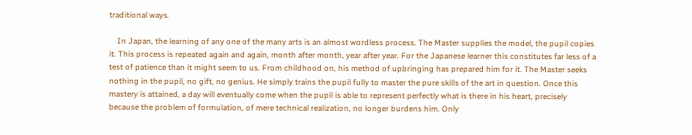traditional ways.

    In Japan, the learning of any one of the many arts is an almost wordless process. The Master supplies the model, the pupil copies it. This process is repeated again and again, month after month, year after year. For the Japanese learner this constitutes far less of a test of patience than it might seem to us. From childhood on, his method of upbringing has prepared him for it. The Master seeks nothing in the pupil, no gift, no genius. He simply trains the pupil fully to master the pure skills of the art in question. Once this mastery is attained, a day will eventually come when the pupil is able to represent perfectly what is there in his heart, precisely because the problem of formulation, of mere technical realization, no longer burdens him. Only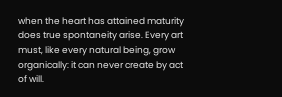when the heart has attained maturity does true spontaneity arise. Every art must, like every natural being, grow organically: it can never create by act of will.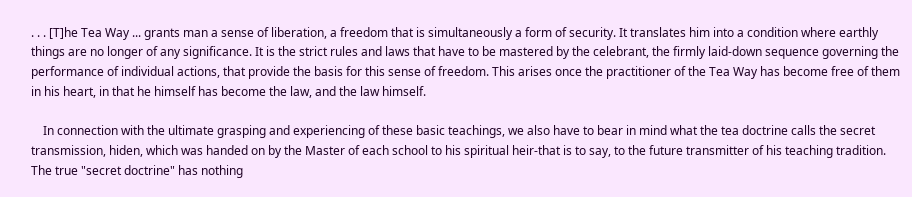. . . [T]he Tea Way ... grants man a sense of liberation, a freedom that is simultaneously a form of security. It translates him into a condition where earthly things are no longer of any significance. It is the strict rules and laws that have to be mastered by the celebrant, the firmly laid-down sequence governing the performance of individual actions, that provide the basis for this sense of freedom. This arises once the practitioner of the Tea Way has become free of them in his heart, in that he himself has become the law, and the law himself.

    In connection with the ultimate grasping and experiencing of these basic teachings, we also have to bear in mind what the tea doctrine calls the secret transmission, hiden, which was handed on by the Master of each school to his spiritual heir-that is to say, to the future transmitter of his teaching tradition. The true "secret doctrine" has nothing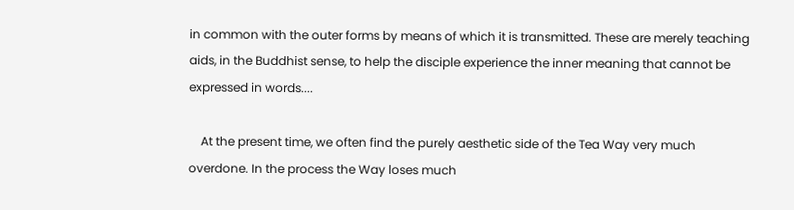in common with the outer forms by means of which it is transmitted. These are merely teaching aids, in the Buddhist sense, to help the disciple experience the inner meaning that cannot be expressed in words....

    At the present time, we often find the purely aesthetic side of the Tea Way very much overdone. In the process the Way loses much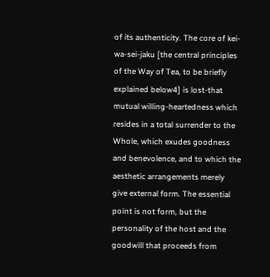of its authenticity. The core of kei-wa-sei-jaku [the central principles of the Way of Tea, to be briefly explained below4] is lost-that mutual willing-heartedness which resides in a total surrender to the Whole, which exudes goodness and benevolence, and to which the aesthetic arrangements merely give external form. The essential point is not form, but the personality of the host and the goodwill that proceeds from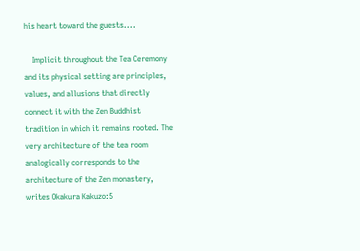his heart toward the guests....

    Implicit throughout the Tea Ceremony and its physical setting are principles, values, and allusions that directly connect it with the Zen Buddhist tradition in which it remains rooted. The very architecture of the tea room analogically corresponds to the architecture of the Zen monastery, writes Okakura Kakuzo:5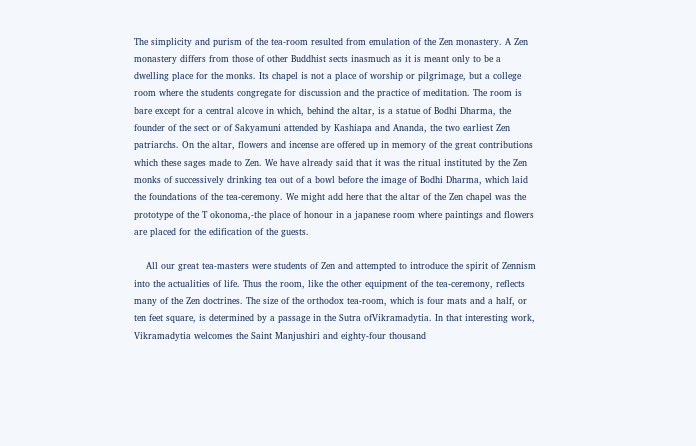The simplicity and purism of the tea-room resulted from emulation of the Zen monastery. A Zen monastery differs from those of other Buddhist sects inasmuch as it is meant only to be a dwelling place for the monks. Its chapel is not a place of worship or pilgrimage, but a college room where the students congregate for discussion and the practice of meditation. The room is bare except for a central alcove in which, behind the altar, is a statue of Bodhi Dharma, the founder of the sect or of Sakyamuni attended by Kashiapa and Ananda, the two earliest Zen patriarchs. On the altar, flowers and incense are offered up in memory of the great contributions which these sages made to Zen. We have already said that it was the ritual instituted by the Zen monks of successively drinking tea out of a bowl before the image of Bodhi Dharma, which laid the foundations of the tea-ceremony. We might add here that the altar of the Zen chapel was the prototype of the T okonoma,-the place of honour in a japanese room where paintings and flowers are placed for the edification of the guests.

    All our great tea-masters were students of Zen and attempted to introduce the spirit of Zennism into the actualities of life. Thus the room, like the other equipment of the tea-ceremony, reflects many of the Zen doctrines. The size of the orthodox tea-room, which is four mats and a half, or ten feet square, is determined by a passage in the Sutra ofVikramadytia. In that interesting work, Vikramadytia welcomes the Saint Manjushiri and eighty-four thousand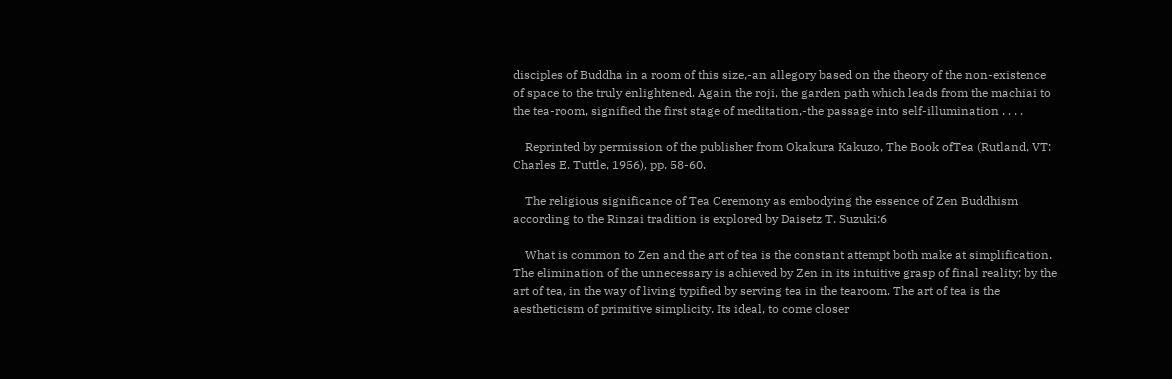disciples of Buddha in a room of this size,-an allegory based on the theory of the non-existence of space to the truly enlightened. Again the roji, the garden path which leads from the machiai to the tea-room, signified the first stage of meditation,-the passage into self-illumination . . . .

    Reprinted by permission of the publisher from Okakura Kakuzo, The Book ofTea (Rutland, VT: Charles E. Tuttle, 1956), pp. 58-60.

    The religious significance of Tea Ceremony as embodying the essence of Zen Buddhism according to the Rinzai tradition is explored by Daisetz T. Suzuki:6

    What is common to Zen and the art of tea is the constant attempt both make at simplification. The elimination of the unnecessary is achieved by Zen in its intuitive grasp of final reality; by the art of tea, in the way of living typified by serving tea in the tearoom. The art of tea is the aestheticism of primitive simplicity. Its ideal, to come closer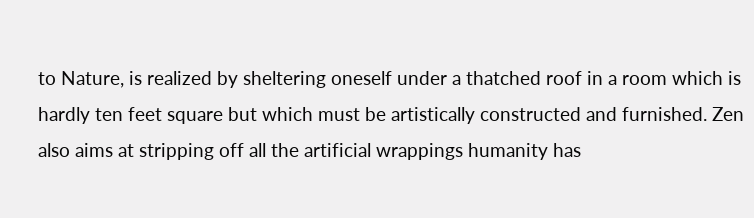to Nature, is realized by sheltering oneself under a thatched roof in a room which is hardly ten feet square but which must be artistically constructed and furnished. Zen also aims at stripping off all the artificial wrappings humanity has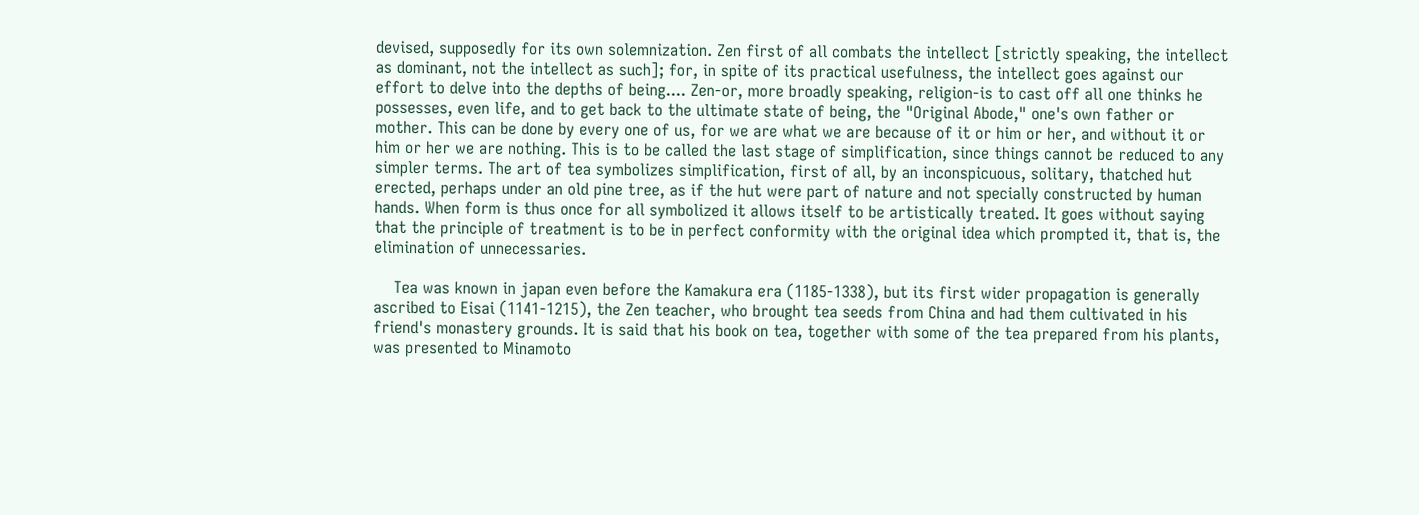devised, supposedly for its own solemnization. Zen first of all combats the intellect [strictly speaking, the intellect as dominant, not the intellect as such]; for, in spite of its practical usefulness, the intellect goes against our effort to delve into the depths of being.... Zen-or, more broadly speaking, religion-is to cast off all one thinks he possesses, even life, and to get back to the ultimate state of being, the "Original Abode," one's own father or mother. This can be done by every one of us, for we are what we are because of it or him or her, and without it or him or her we are nothing. This is to be called the last stage of simplification, since things cannot be reduced to any simpler terms. The art of tea symbolizes simplification, first of all, by an inconspicuous, solitary, thatched hut erected, perhaps under an old pine tree, as if the hut were part of nature and not specially constructed by human hands. When form is thus once for all symbolized it allows itself to be artistically treated. It goes without saying that the principle of treatment is to be in perfect conformity with the original idea which prompted it, that is, the elimination of unnecessaries.

    Tea was known in japan even before the Kamakura era (1185-1338), but its first wider propagation is generally ascribed to Eisai (1141-1215), the Zen teacher, who brought tea seeds from China and had them cultivated in his friend's monastery grounds. It is said that his book on tea, together with some of the tea prepared from his plants, was presented to Minamoto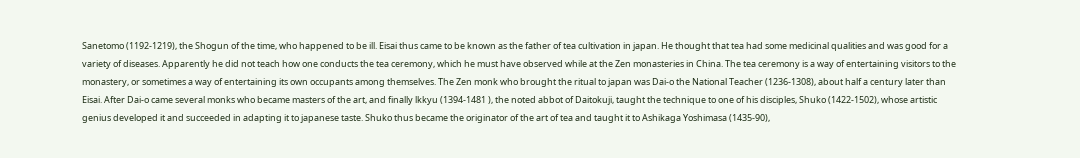Sanetomo (1192-1219), the Shogun of the time, who happened to be ill. Eisai thus came to be known as the father of tea cultivation in japan. He thought that tea had some medicinal qualities and was good for a variety of diseases. Apparently he did not teach how one conducts the tea ceremony, which he must have observed while at the Zen monasteries in China. The tea ceremony is a way of entertaining visitors to the monastery, or sometimes a way of entertaining its own occupants among themselves. The Zen monk who brought the ritual to japan was Dai-o the National Teacher (1236-1308), about half a century later than Eisai. After Dai-o came several monks who became masters of the art, and finally lkkyu (1394-1481 ), the noted abbot of Daitokuji, taught the technique to one of his disciples, Shuko (1422-1502), whose artistic genius developed it and succeeded in adapting it to japanese taste. Shuko thus became the originator of the art of tea and taught it to Ashikaga Yoshimasa (1435-90),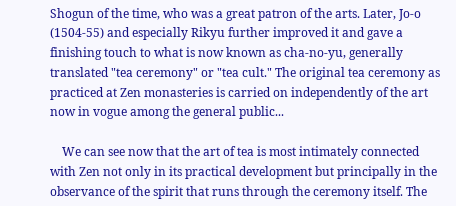Shogun of the time, who was a great patron of the arts. Later, Jo-o (1504-55) and especially Rikyu further improved it and gave a finishing touch to what is now known as cha-no-yu, generally translated "tea ceremony" or "tea cult." The original tea ceremony as practiced at Zen monasteries is carried on independently of the art now in vogue among the general public...

    We can see now that the art of tea is most intimately connected with Zen not only in its practical development but principally in the observance of the spirit that runs through the ceremony itself. The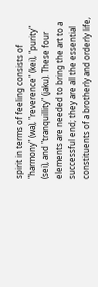spirit in terms of feeling consists of "harmony" (wa), "reverence" (kei), "purity" (sei), and "tranquillity" (jaku). These four elements are needed to bring the art to a successful end; they are all the essential constituents of a brotherly and orderly life,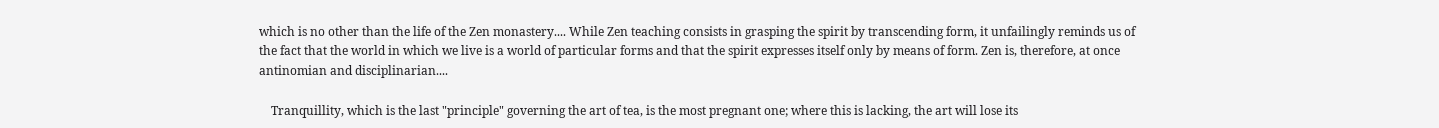which is no other than the life of the Zen monastery.... While Zen teaching consists in grasping the spirit by transcending form, it unfailingly reminds us of the fact that the world in which we live is a world of particular forms and that the spirit expresses itself only by means of form. Zen is, therefore, at once antinomian and disciplinarian....

    Tranquillity, which is the last "principle" governing the art of tea, is the most pregnant one; where this is lacking, the art will lose its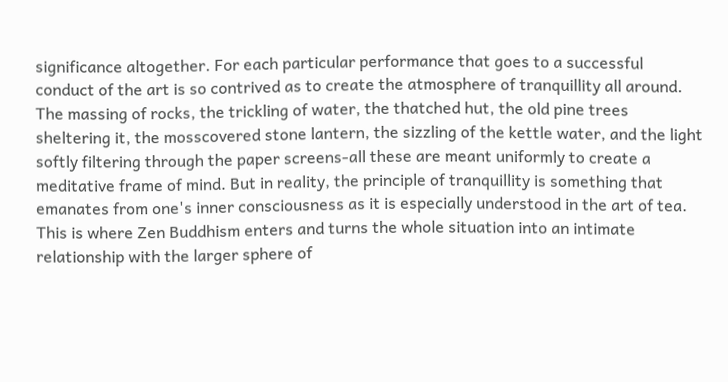significance altogether. For each particular performance that goes to a successful conduct of the art is so contrived as to create the atmosphere of tranquillity all around. The massing of rocks, the trickling of water, the thatched hut, the old pine trees sheltering it, the mosscovered stone lantern, the sizzling of the kettle water, and the light softly filtering through the paper screens-all these are meant uniformly to create a meditative frame of mind. But in reality, the principle of tranquillity is something that emanates from one's inner consciousness as it is especially understood in the art of tea. This is where Zen Buddhism enters and turns the whole situation into an intimate relationship with the larger sphere of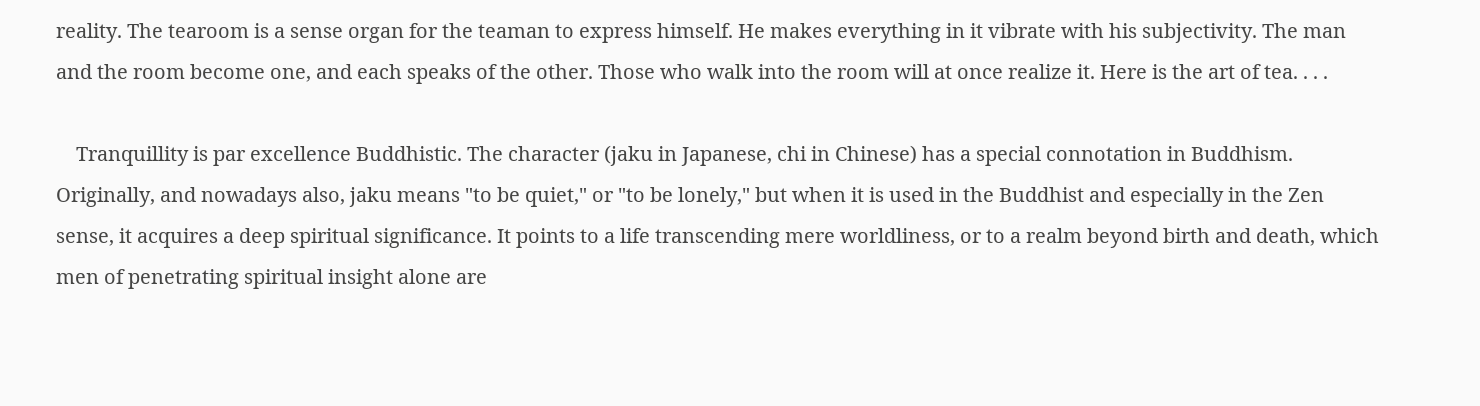reality. The tearoom is a sense organ for the teaman to express himself. He makes everything in it vibrate with his subjectivity. The man and the room become one, and each speaks of the other. Those who walk into the room will at once realize it. Here is the art of tea. . . .

    Tranquillity is par excellence Buddhistic. The character (jaku in Japanese, chi in Chinese) has a special connotation in Buddhism. Originally, and nowadays also, jaku means "to be quiet," or "to be lonely," but when it is used in the Buddhist and especially in the Zen sense, it acquires a deep spiritual significance. It points to a life transcending mere worldliness, or to a realm beyond birth and death, which men of penetrating spiritual insight alone are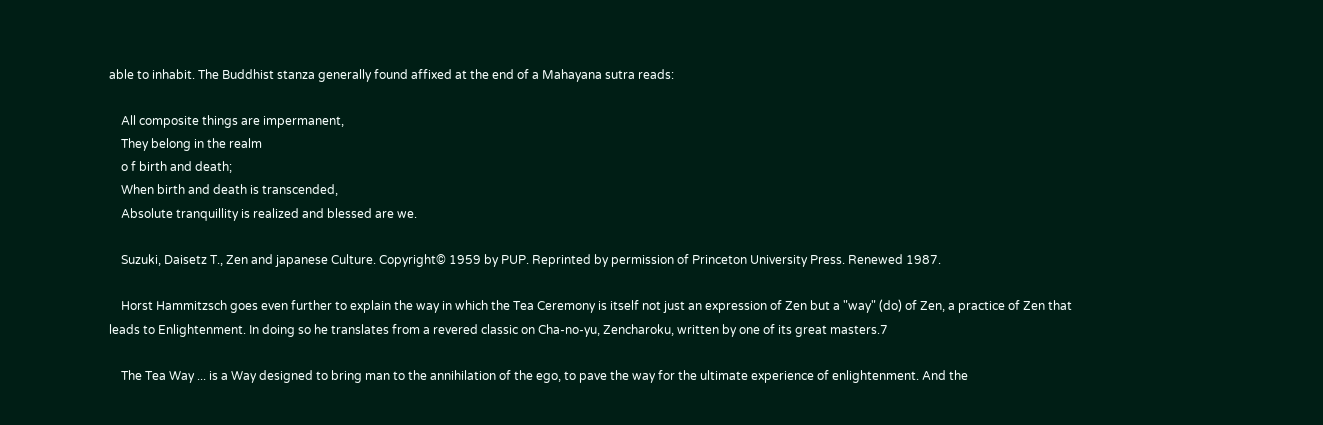able to inhabit. The Buddhist stanza generally found affixed at the end of a Mahayana sutra reads:

    All composite things are impermanent,
    They belong in the realm
    o f birth and death;
    When birth and death is transcended,
    Absolute tranquillity is realized and blessed are we.

    Suzuki, Daisetz T., Zen and japanese Culture. Copyright© 1959 by PUP. Reprinted by permission of Princeton University Press. Renewed 1987.

    Horst Hammitzsch goes even further to explain the way in which the Tea Ceremony is itself not just an expression of Zen but a "way" (do) of Zen, a practice of Zen that leads to Enlightenment. In doing so he translates from a revered classic on Cha-no-yu, Zencharoku, written by one of its great masters.7

    The Tea Way ... is a Way designed to bring man to the annihilation of the ego, to pave the way for the ultimate experience of enlightenment. And the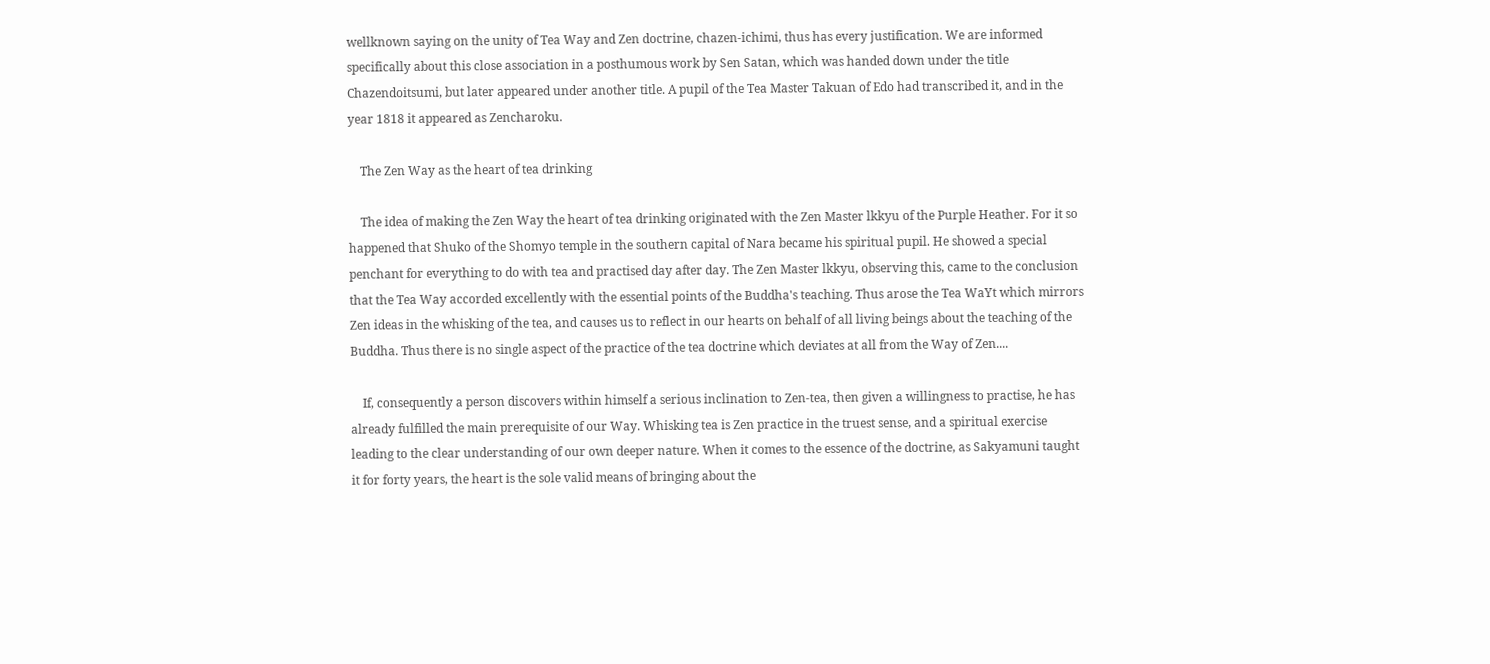wellknown saying on the unity of Tea Way and Zen doctrine, chazen-ichimi, thus has every justification. We are informed specifically about this close association in a posthumous work by Sen Satan, which was handed down under the title Chazendoitsumi, but later appeared under another title. A pupil of the Tea Master Takuan of Edo had transcribed it, and in the year 1818 it appeared as Zencharoku.

    The Zen Way as the heart of tea drinking

    The idea of making the Zen Way the heart of tea drinking originated with the Zen Master lkkyu of the Purple Heather. For it so happened that Shuko of the Shomyo temple in the southern capital of Nara became his spiritual pupil. He showed a special penchant for everything to do with tea and practised day after day. The Zen Master lkkyu, observing this, came to the conclusion that the Tea Way accorded excellently with the essential points of the Buddha's teaching. Thus arose the Tea WaYt which mirrors Zen ideas in the whisking of the tea, and causes us to reflect in our hearts on behalf of all living beings about the teaching of the Buddha. Thus there is no single aspect of the practice of the tea doctrine which deviates at all from the Way of Zen....

    If, consequently a person discovers within himself a serious inclination to Zen-tea, then given a willingness to practise, he has already fulfilled the main prerequisite of our Way. Whisking tea is Zen practice in the truest sense, and a spiritual exercise leading to the clear understanding of our own deeper nature. When it comes to the essence of the doctrine, as Sakyamuni taught it for forty years, the heart is the sole valid means of bringing about the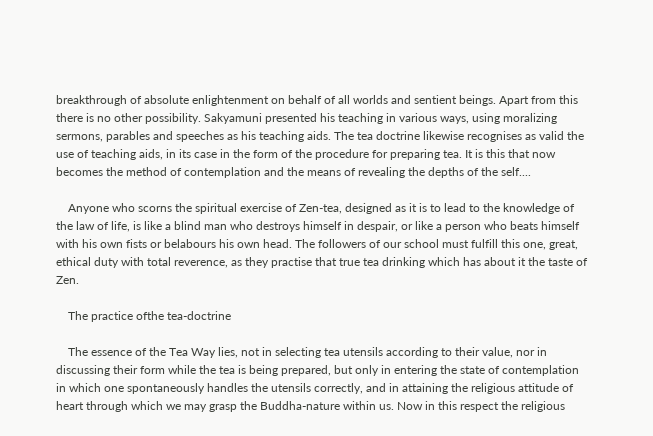breakthrough of absolute enlightenment on behalf of all worlds and sentient beings. Apart from this there is no other possibility. Sakyamuni presented his teaching in various ways, using moralizing sermons, parables and speeches as his teaching aids. The tea doctrine likewise recognises as valid the use of teaching aids, in its case in the form of the procedure for preparing tea. It is this that now becomes the method of contemplation and the means of revealing the depths of the self....

    Anyone who scorns the spiritual exercise of Zen-tea, designed as it is to lead to the knowledge of the law of life, is like a blind man who destroys himself in despair, or like a person who beats himself with his own fists or belabours his own head. The followers of our school must fulfill this one, great, ethical duty with total reverence, as they practise that true tea drinking which has about it the taste of Zen.

    The practice ofthe tea-doctrine

    The essence of the Tea Way lies, not in selecting tea utensils according to their value, nor in discussing their form while the tea is being prepared, but only in entering the state of contemplation in which one spontaneously handles the utensils correctly, and in attaining the religious attitude of heart through which we may grasp the Buddha-nature within us. Now in this respect the religious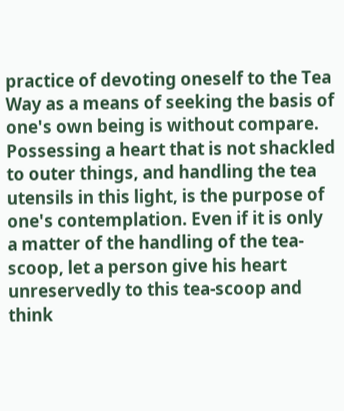practice of devoting oneself to the Tea Way as a means of seeking the basis of one's own being is without compare. Possessing a heart that is not shackled to outer things, and handling the tea utensils in this light, is the purpose of one's contemplation. Even if it is only a matter of the handling of the tea-scoop, let a person give his heart unreservedly to this tea-scoop and think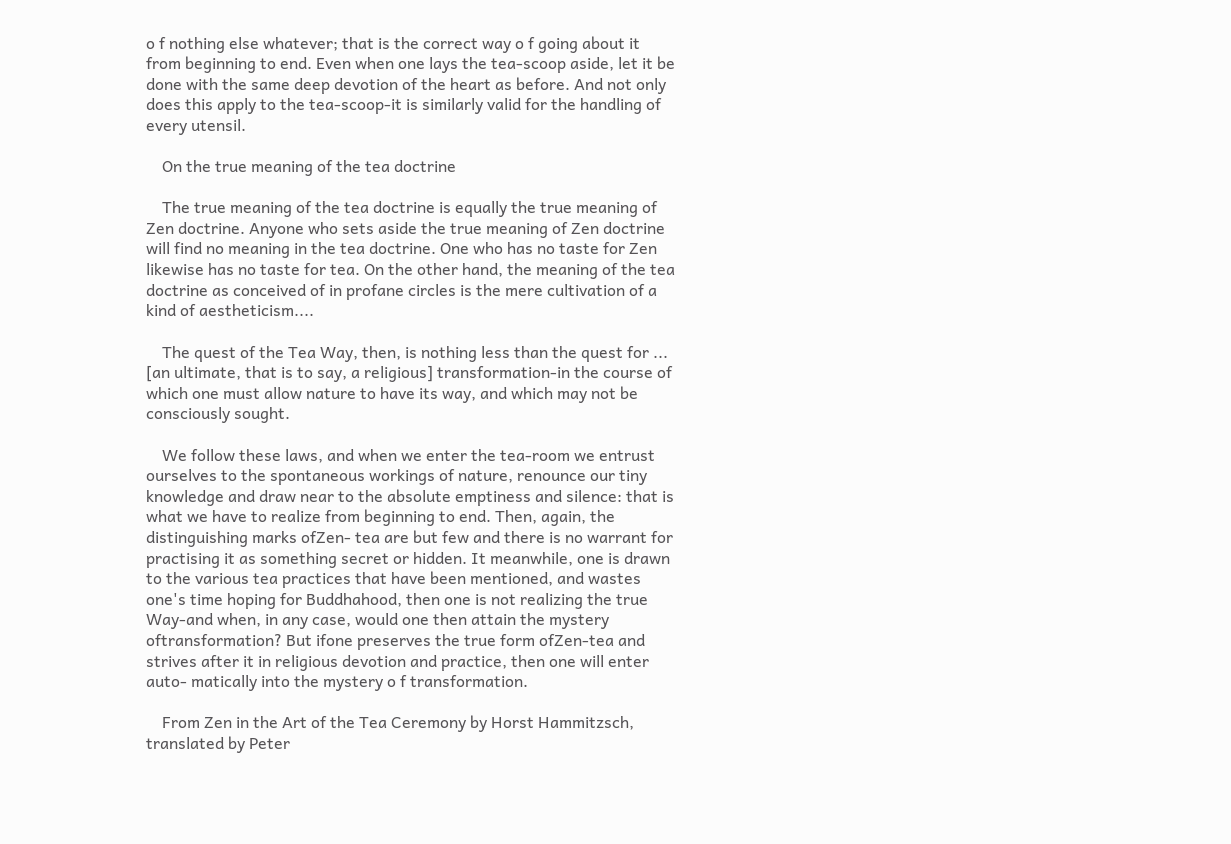o f nothing else whatever; that is the correct way o f going about it from beginning to end. Even when one lays the tea-scoop aside, let it be done with the same deep devotion of the heart as before. And not only does this apply to the tea-scoop-it is similarly valid for the handling of every utensil.

    On the true meaning of the tea doctrine

    The true meaning of the tea doctrine is equally the true meaning of Zen doctrine. Anyone who sets aside the true meaning of Zen doctrine will find no meaning in the tea doctrine. One who has no taste for Zen likewise has no taste for tea. On the other hand, the meaning of the tea doctrine as conceived of in profane circles is the mere cultivation of a kind of aestheticism....

    The quest of the Tea Way, then, is nothing less than the quest for ... [an ultimate, that is to say, a religious] transformation-in the course of which one must allow nature to have its way, and which may not be consciously sought.

    We follow these laws, and when we enter the tea-room we entrust ourselves to the spontaneous workings of nature, renounce our tiny knowledge and draw near to the absolute emptiness and silence: that is what we have to realize from beginning to end. Then, again, the distinguishing marks ofZen- tea are but few and there is no warrant for practising it as something secret or hidden. It meanwhile, one is drawn to the various tea practices that have been mentioned, and wastes one's time hoping for Buddhahood, then one is not realizing the true Way-and when, in any case, would one then attain the mystery oftransformation? But ifone preserves the true form ofZen-tea and strives after it in religious devotion and practice, then one will enter auto- matically into the mystery o f transformation.

    From Zen in the Art of the Tea Ceremony by Horst Hammitzsch, translated by Peter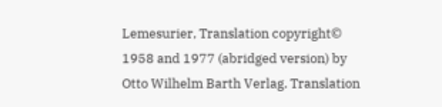Lemesurier, Translation copyright© 1958 and 1977 (abridged version) by Otto Wilhelm Barth Verlag. Translation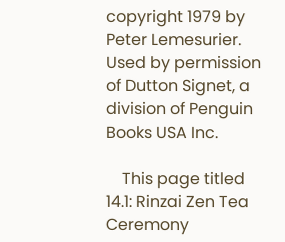copyright 1979 by Peter Lemesurier. Used by permission of Dutton Signet, a division of Penguin Books USA Inc.

    This page titled 14.1: Rinzai Zen Tea Ceremony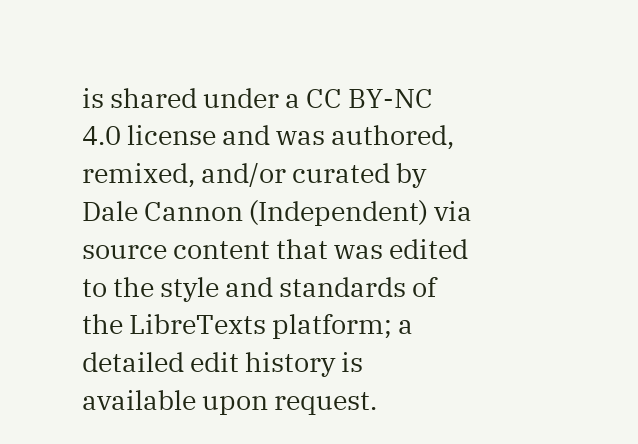is shared under a CC BY-NC 4.0 license and was authored, remixed, and/or curated by Dale Cannon (Independent) via source content that was edited to the style and standards of the LibreTexts platform; a detailed edit history is available upon request.